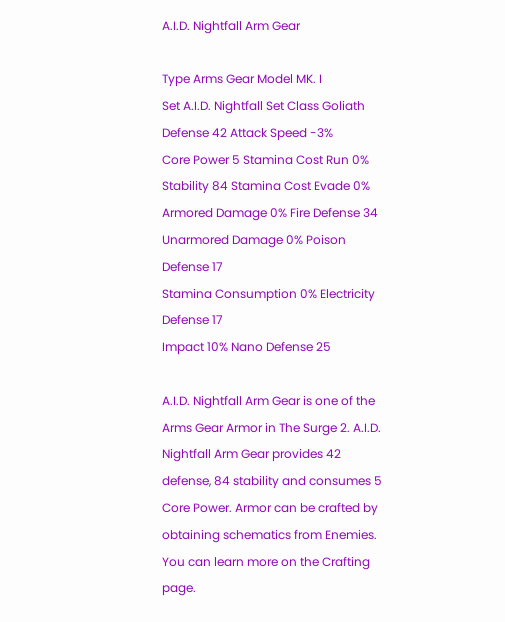A.I.D. Nightfall Arm Gear

Type Arms Gear Model MK. I
Set A.I.D. Nightfall Set Class Goliath
Defense 42 Attack Speed -3%
Core Power 5 Stamina Cost Run 0%
Stability 84 Stamina Cost Evade 0%
Armored Damage 0% Fire Defense 34
Unarmored Damage 0% Poison Defense 17
Stamina Consumption 0% Electricity Defense 17
Impact 10% Nano Defense 25

A.I.D. Nightfall Arm Gear is one of the Arms Gear Armor in The Surge 2. A.I.D. Nightfall Arm Gear provides 42 defense, 84 stability and consumes 5 Core Power. Armor can be crafted by obtaining schematics from Enemies. You can learn more on the Crafting page.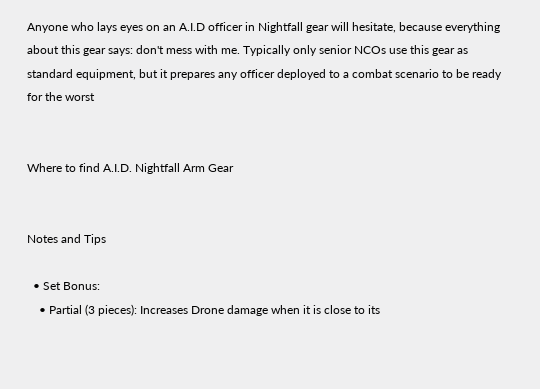Anyone who lays eyes on an A.I.D officer in Nightfall gear will hesitate, because everything about this gear says: don't mess with me. Typically only senior NCOs use this gear as standard equipment, but it prepares any officer deployed to a combat scenario to be ready for the worst


Where to find A.I.D. Nightfall Arm Gear


Notes and Tips

  • Set Bonus:
    • Partial (3 pieces): Increases Drone damage when it is close to its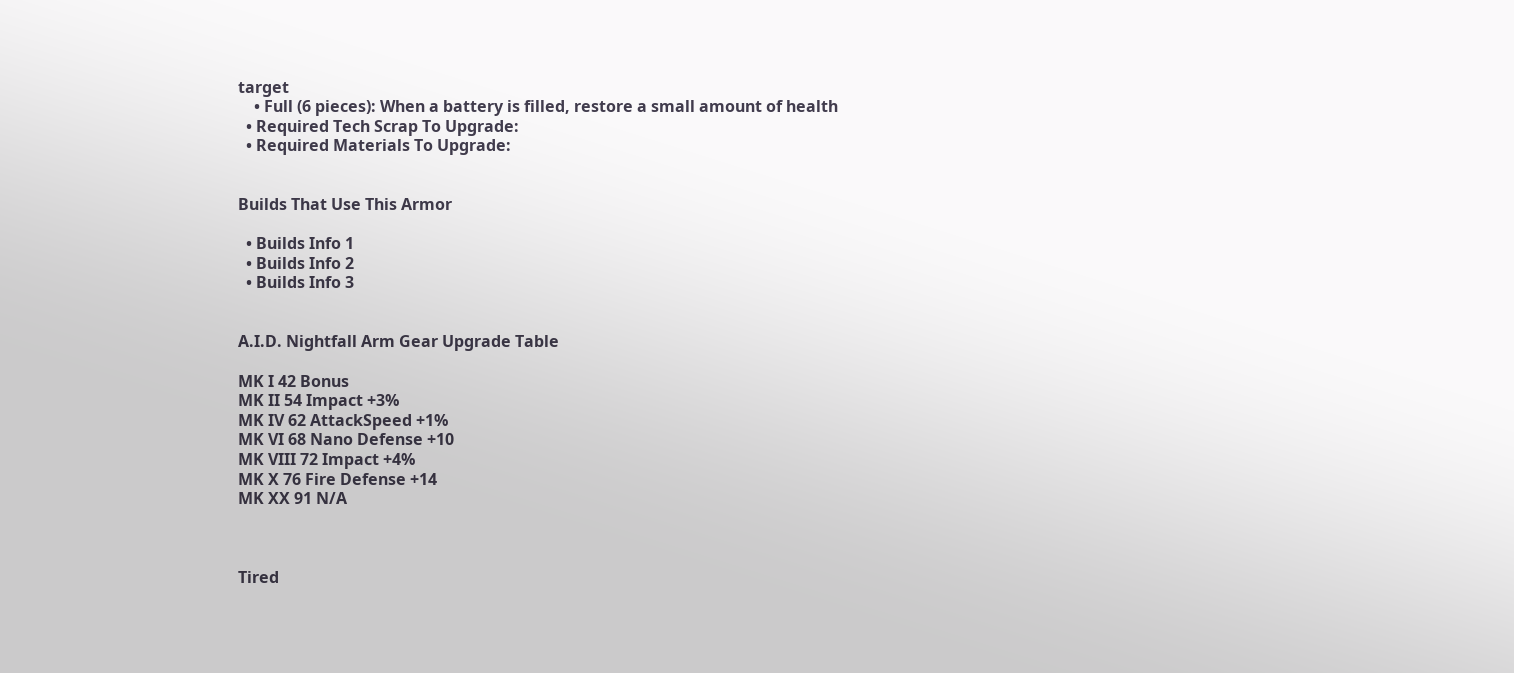target
    • Full (6 pieces): When a battery is filled, restore a small amount of health
  • Required Tech Scrap To Upgrade:
  • Required Materials To Upgrade:


Builds That Use This Armor

  • Builds Info 1
  • Builds Info 2
  • Builds Info 3


A.I.D. Nightfall Arm Gear Upgrade Table

MK I 42 Bonus
MK II 54 Impact +3%
MK IV 62 AttackSpeed +1%
MK VI 68 Nano Defense +10
MK VIII 72 Impact +4%
MK X 76 Fire Defense +14
MK XX 91 N/A



Tired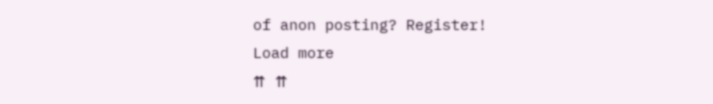of anon posting? Register!
Load more
⇈ ⇈